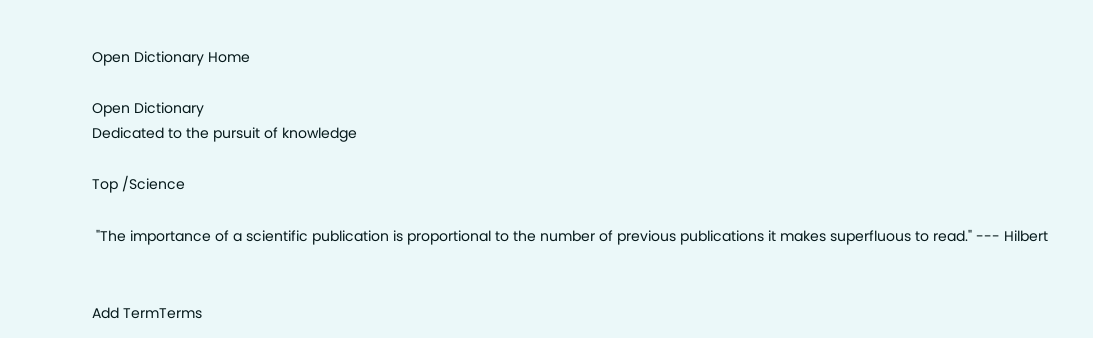Open Dictionary Home

Open Dictionary
Dedicated to the pursuit of knowledge

Top /Science

 "The importance of a scientific publication is proportional to the number of previous publications it makes superfluous to read." --- Hilbert


Add TermTerms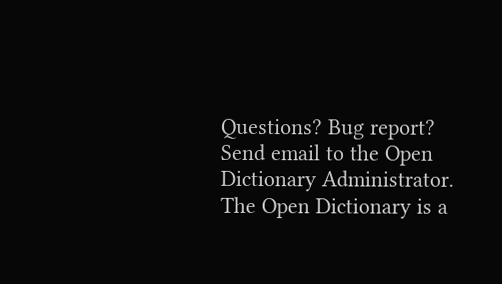Questions? Bug report? Send email to the Open Dictionary Administrator.
The Open Dictionary is a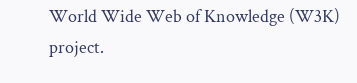World Wide Web of Knowledge (W3K) project.